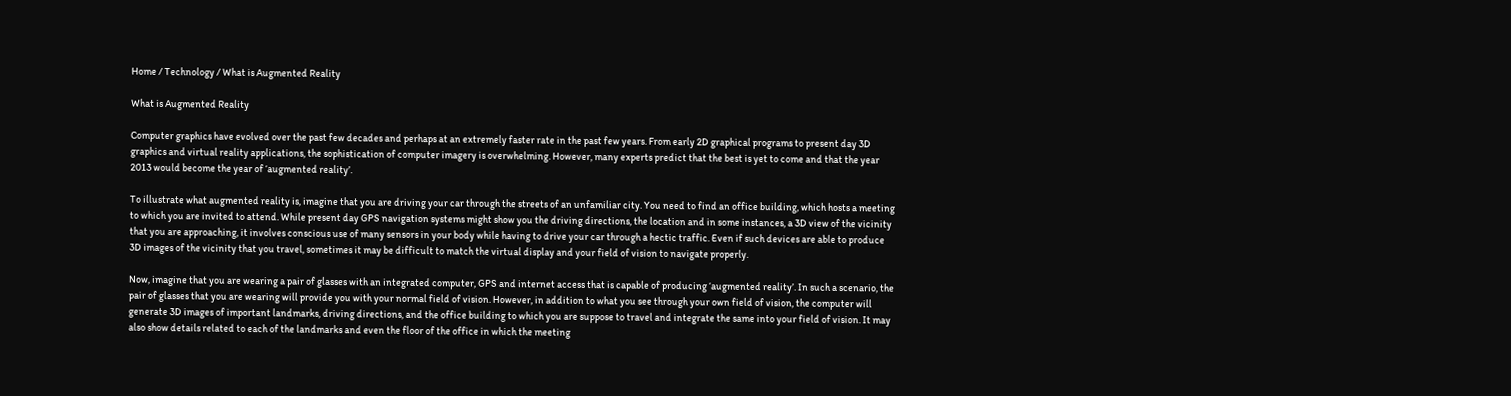Home / Technology / What is Augmented Reality

What is Augmented Reality

Computer graphics have evolved over the past few decades and perhaps at an extremely faster rate in the past few years. From early 2D graphical programs to present day 3D graphics and virtual reality applications, the sophistication of computer imagery is overwhelming. However, many experts predict that the best is yet to come and that the year 2013 would become the year of ‘augmented reality’.

To illustrate what augmented reality is, imagine that you are driving your car through the streets of an unfamiliar city. You need to find an office building, which hosts a meeting to which you are invited to attend. While present day GPS navigation systems might show you the driving directions, the location and in some instances, a 3D view of the vicinity that you are approaching, it involves conscious use of many sensors in your body while having to drive your car through a hectic traffic. Even if such devices are able to produce 3D images of the vicinity that you travel, sometimes it may be difficult to match the virtual display and your field of vision to navigate properly.

Now, imagine that you are wearing a pair of glasses with an integrated computer, GPS and internet access that is capable of producing ‘augmented reality’. In such a scenario, the pair of glasses that you are wearing will provide you with your normal field of vision. However, in addition to what you see through your own field of vision, the computer will generate 3D images of important landmarks, driving directions, and the office building to which you are suppose to travel and integrate the same into your field of vision. It may also show details related to each of the landmarks and even the floor of the office in which the meeting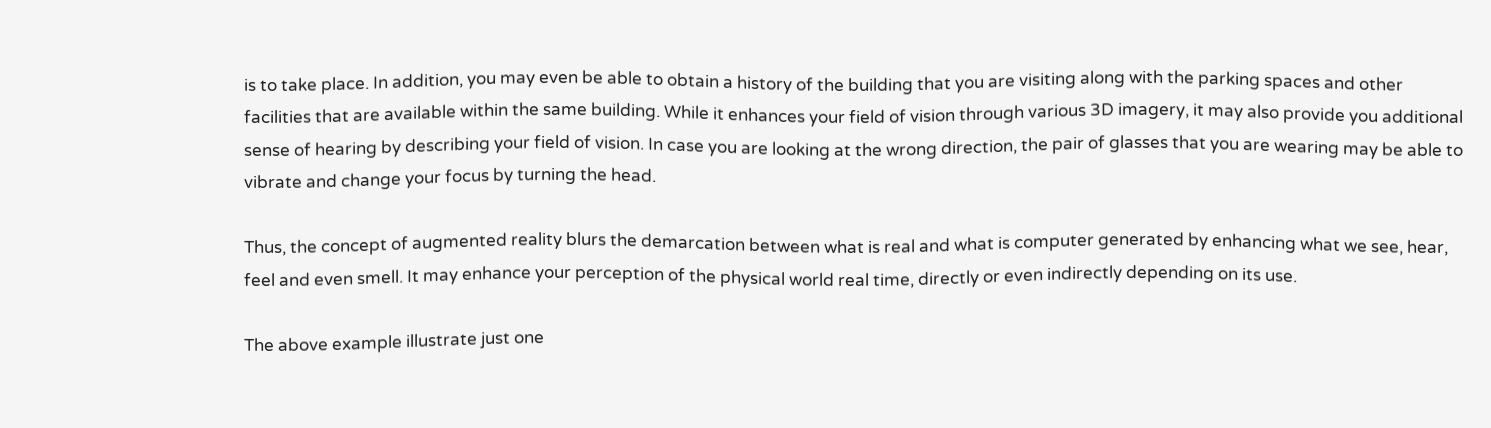is to take place. In addition, you may even be able to obtain a history of the building that you are visiting along with the parking spaces and other facilities that are available within the same building. While it enhances your field of vision through various 3D imagery, it may also provide you additional sense of hearing by describing your field of vision. In case you are looking at the wrong direction, the pair of glasses that you are wearing may be able to vibrate and change your focus by turning the head.

Thus, the concept of augmented reality blurs the demarcation between what is real and what is computer generated by enhancing what we see, hear, feel and even smell. It may enhance your perception of the physical world real time, directly or even indirectly depending on its use.

The above example illustrate just one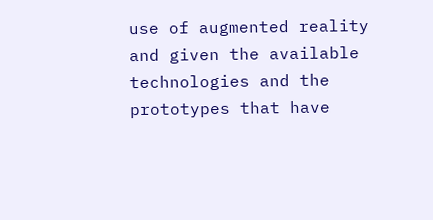use of augmented reality and given the available technologies and the prototypes that have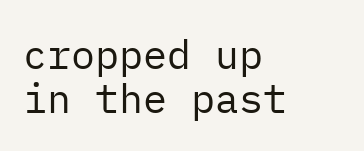cropped up in the past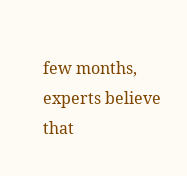few months, experts believe that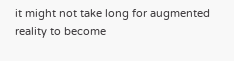it might not take long for augmented reality to become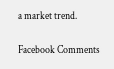a market trend.

Facebook Comments